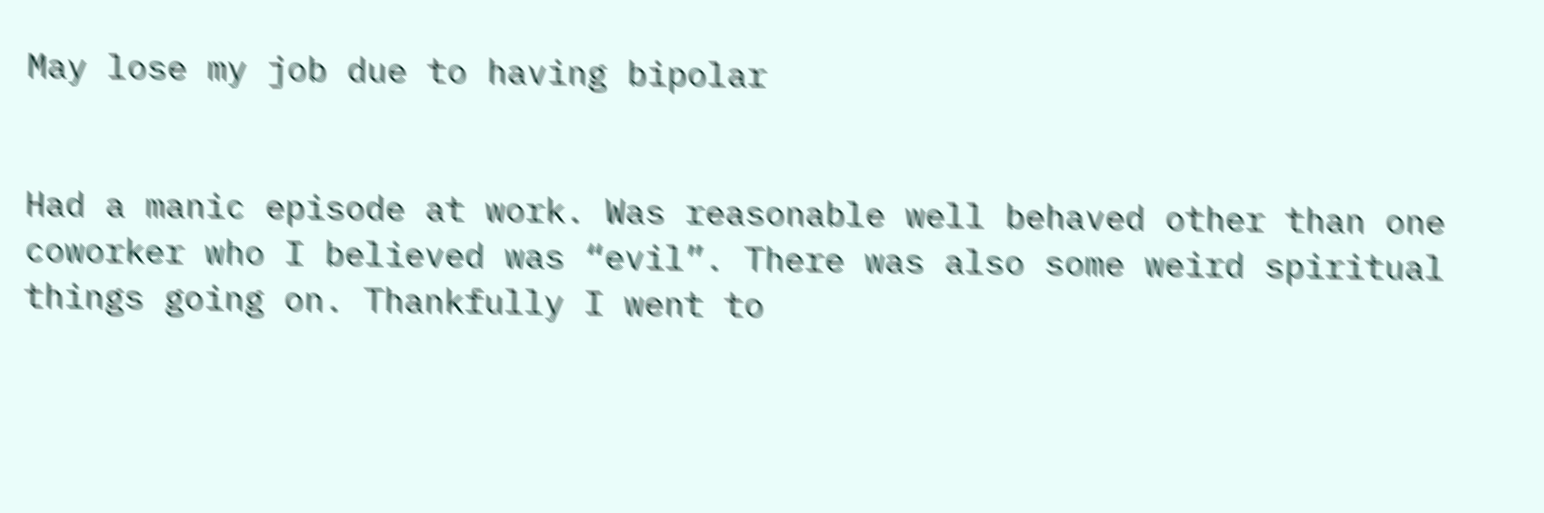May lose my job due to having bipolar


Had a manic episode at work. Was reasonable well behaved other than one coworker who I believed was “evil”. There was also some weird spiritual things going on. Thankfully I went to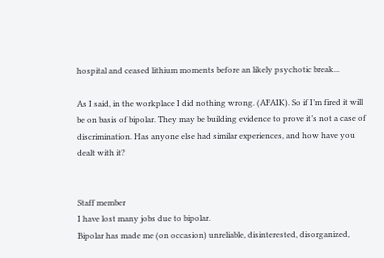hospital and ceased lithium moments before an likely psychotic break...

As I said, in the workplace I did nothing wrong. (AFAIK). So if I’m fired it will be on basis of bipolar. They may be building evidence to prove it’s not a case of discrimination. Has anyone else had similar experiences, and how have you dealt with it?


Staff member
I have lost many jobs due to bipolar.
Bipolar has made me (on occasion) unreliable, disinterested, disorganized,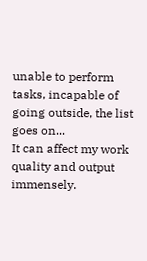unable to perform tasks, incapable of going outside, the list goes on...
It can affect my work quality and output immensely.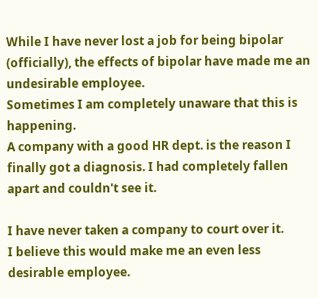While I have never lost a job for being bipolar (officially), the effects of bipolar have made me an undesirable employee.
Sometimes I am completely unaware that this is happening.
A company with a good HR dept. is the reason I finally got a diagnosis. I had completely fallen apart and couldn't see it.

I have never taken a company to court over it.
I believe this would make me an even less desirable employee.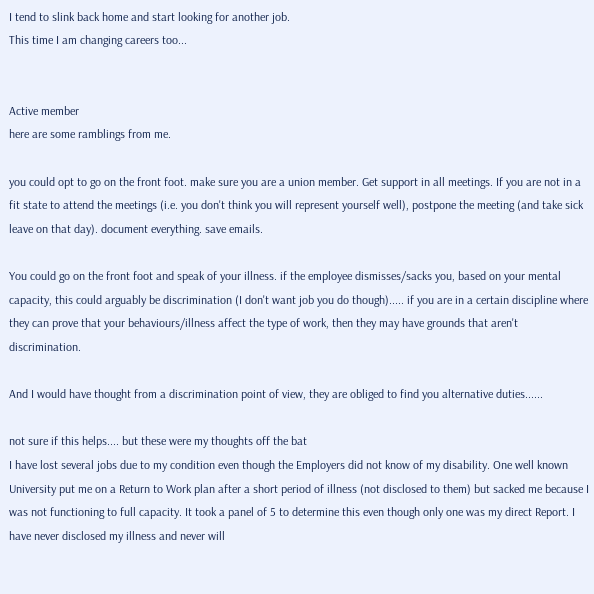I tend to slink back home and start looking for another job.
This time I am changing careers too...


Active member
here are some ramblings from me.

you could opt to go on the front foot. make sure you are a union member. Get support in all meetings. If you are not in a fit state to attend the meetings (i.e. you don't think you will represent yourself well), postpone the meeting (and take sick leave on that day). document everything. save emails.

You could go on the front foot and speak of your illness. if the employee dismisses/sacks you, based on your mental capacity, this could arguably be discrimination (I don't want job you do though)..... if you are in a certain discipline where they can prove that your behaviours/illness affect the type of work, then they may have grounds that aren't discrimination.

And I would have thought from a discrimination point of view, they are obliged to find you alternative duties......

not sure if this helps.... but these were my thoughts off the bat
I have lost several jobs due to my condition even though the Employers did not know of my disability. One well known University put me on a Return to Work plan after a short period of illness (not disclosed to them) but sacked me because I was not functioning to full capacity. It took a panel of 5 to determine this even though only one was my direct Report. I have never disclosed my illness and never will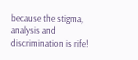because the stigma, analysis and discrimination is rife!